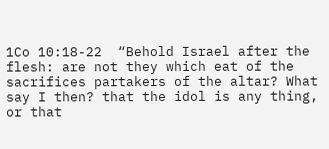1Co 10:18-22  “Behold Israel after the flesh: are not they which eat of the sacrifices partakers of the altar? What say I then? that the idol is any thing, or that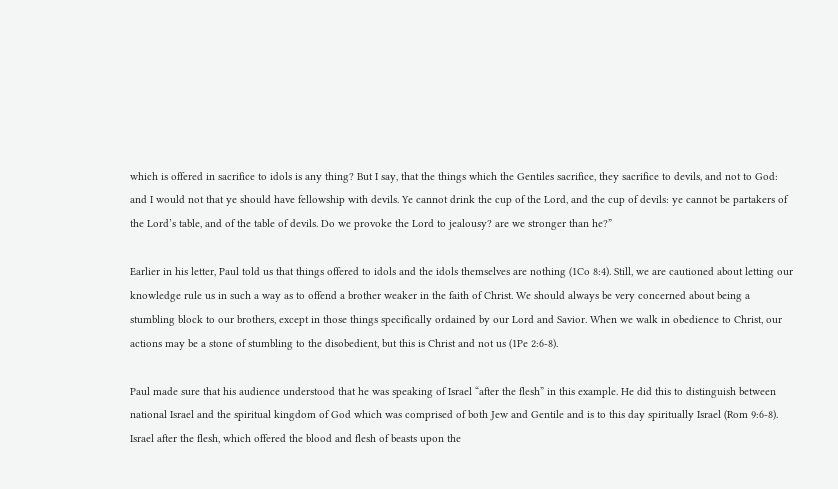which is offered in sacrifice to idols is any thing? But I say, that the things which the Gentiles sacrifice, they sacrifice to devils, and not to God: and I would not that ye should have fellowship with devils. Ye cannot drink the cup of the Lord, and the cup of devils: ye cannot be partakers of the Lord’s table, and of the table of devils. Do we provoke the Lord to jealousy? are we stronger than he?”

Earlier in his letter, Paul told us that things offered to idols and the idols themselves are nothing (1Co 8:4). Still, we are cautioned about letting our knowledge rule us in such a way as to offend a brother weaker in the faith of Christ. We should always be very concerned about being a stumbling block to our brothers, except in those things specifically ordained by our Lord and Savior. When we walk in obedience to Christ, our actions may be a stone of stumbling to the disobedient, but this is Christ and not us (1Pe 2:6-8).

Paul made sure that his audience understood that he was speaking of Israel “after the flesh” in this example. He did this to distinguish between national Israel and the spiritual kingdom of God which was comprised of both Jew and Gentile and is to this day spiritually Israel (Rom 9:6-8). Israel after the flesh, which offered the blood and flesh of beasts upon the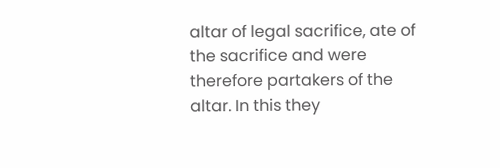altar of legal sacrifice, ate of the sacrifice and were therefore partakers of the altar. In this they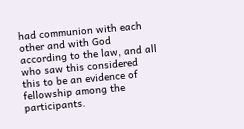had communion with each other and with God according to the law, and all who saw this considered this to be an evidence of fellowship among the participants.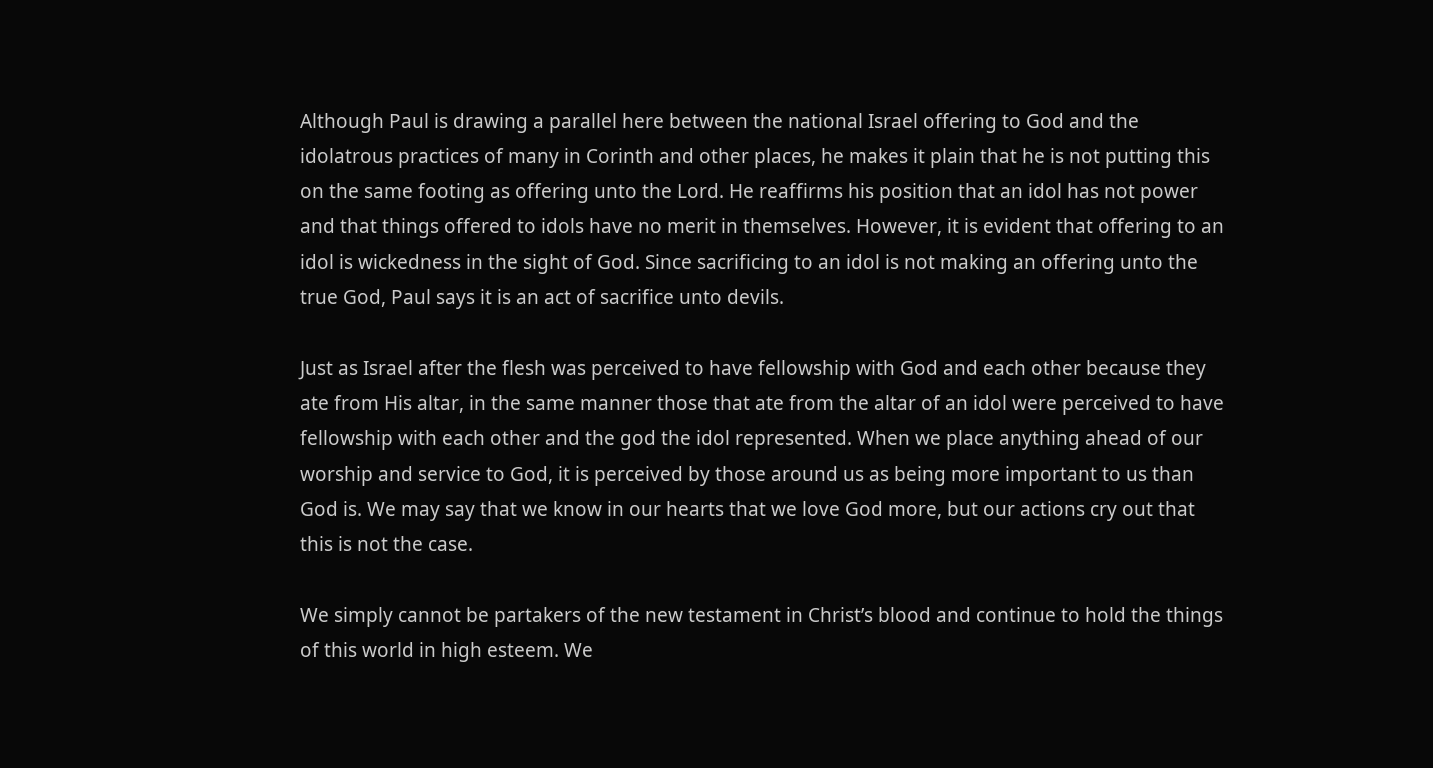Although Paul is drawing a parallel here between the national Israel offering to God and the idolatrous practices of many in Corinth and other places, he makes it plain that he is not putting this on the same footing as offering unto the Lord. He reaffirms his position that an idol has not power and that things offered to idols have no merit in themselves. However, it is evident that offering to an idol is wickedness in the sight of God. Since sacrificing to an idol is not making an offering unto the true God, Paul says it is an act of sacrifice unto devils.

Just as Israel after the flesh was perceived to have fellowship with God and each other because they ate from His altar, in the same manner those that ate from the altar of an idol were perceived to have fellowship with each other and the god the idol represented. When we place anything ahead of our worship and service to God, it is perceived by those around us as being more important to us than God is. We may say that we know in our hearts that we love God more, but our actions cry out that this is not the case.

We simply cannot be partakers of the new testament in Christ’s blood and continue to hold the things of this world in high esteem. We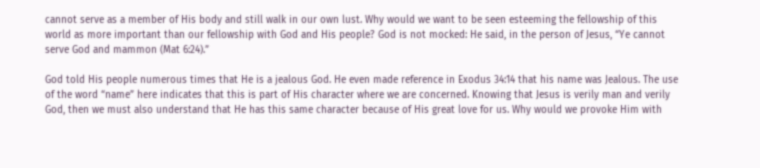cannot serve as a member of His body and still walk in our own lust. Why would we want to be seen esteeming the fellowship of this world as more important than our fellowship with God and His people? God is not mocked: He said, in the person of Jesus, “Ye cannot serve God and mammon (Mat 6:24).”

God told His people numerous times that He is a jealous God. He even made reference in Exodus 34:14 that his name was Jealous. The use of the word “name” here indicates that this is part of His character where we are concerned. Knowing that Jesus is verily man and verily God, then we must also understand that He has this same character because of His great love for us. Why would we provoke Him with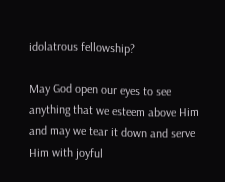idolatrous fellowship?

May God open our eyes to see anything that we esteem above Him and may we tear it down and serve Him with joyful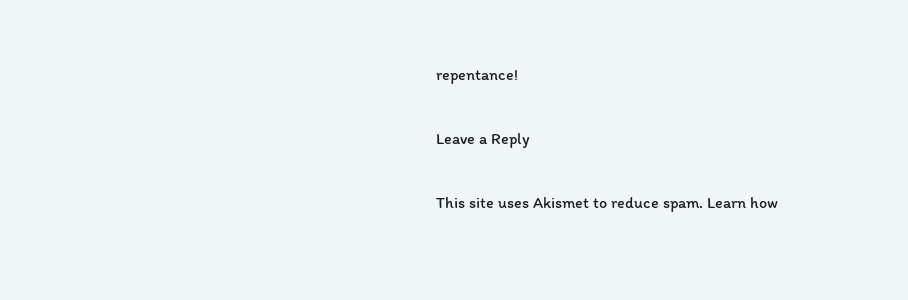repentance!

Leave a Reply

This site uses Akismet to reduce spam. Learn how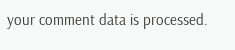your comment data is processed.